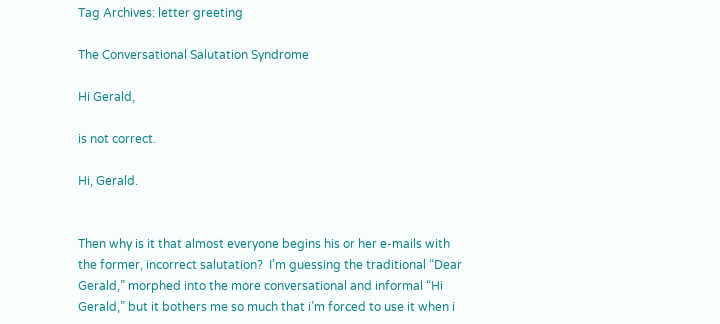Tag Archives: letter greeting

The Conversational Salutation Syndrome

Hi Gerald,

is not correct.

Hi, Gerald.


Then why is it that almost everyone begins his or her e-mails with the former, incorrect salutation?  I’m guessing the traditional “Dear Gerald,” morphed into the more conversational and informal “Hi Gerald,” but it bothers me so much that i’m forced to use it when i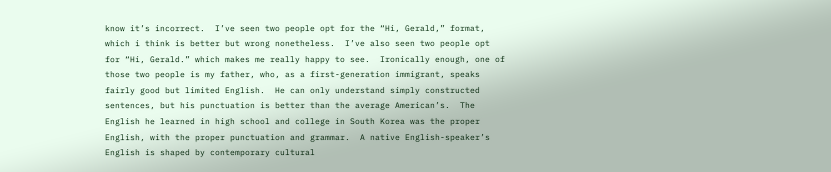know it’s incorrect.  I’ve seen two people opt for the “Hi, Gerald,” format, which i think is better but wrong nonetheless.  I’ve also seen two people opt for “Hi, Gerald.” which makes me really happy to see.  Ironically enough, one of those two people is my father, who, as a first-generation immigrant, speaks fairly good but limited English.  He can only understand simply constructed sentences, but his punctuation is better than the average American’s.  The English he learned in high school and college in South Korea was the proper English, with the proper punctuation and grammar.  A native English-speaker’s English is shaped by contemporary cultural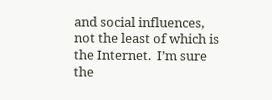and social influences, not the least of which is the Internet.  I’m sure the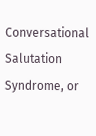Conversational Salutation Syndrome, or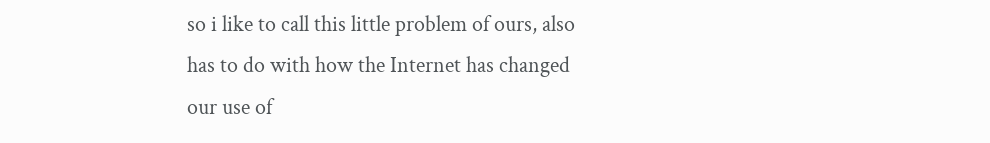so i like to call this little problem of ours, also has to do with how the Internet has changed our use of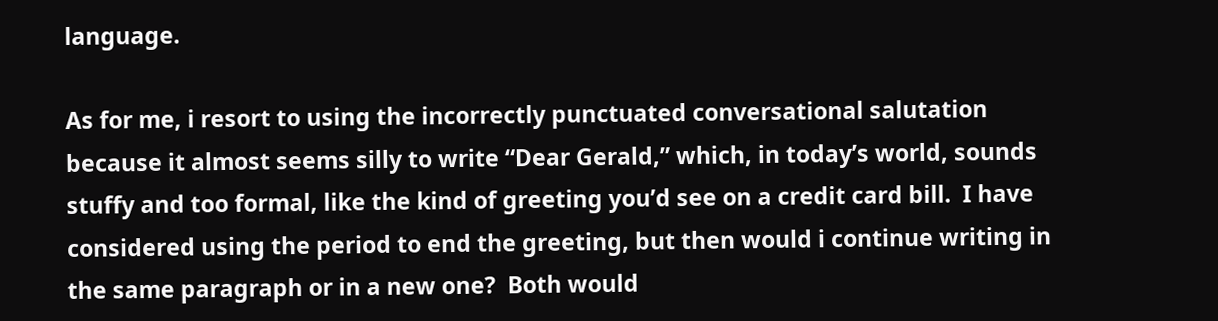language.

As for me, i resort to using the incorrectly punctuated conversational salutation because it almost seems silly to write “Dear Gerald,” which, in today’s world, sounds stuffy and too formal, like the kind of greeting you’d see on a credit card bill.  I have considered using the period to end the greeting, but then would i continue writing in the same paragraph or in a new one?  Both would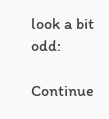look a bit odd:

Continue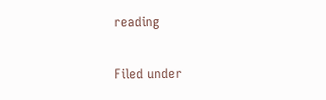reading


Filed under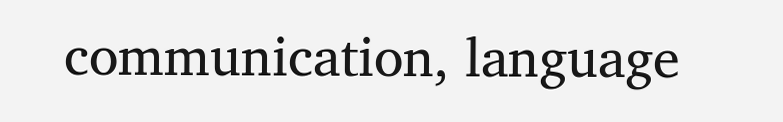communication, language